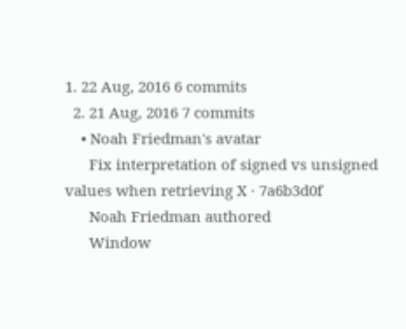1. 22 Aug, 2016 6 commits
  2. 21 Aug, 2016 7 commits
    • Noah Friedman's avatar
      Fix interpretation of signed vs unsigned values when retrieving X · 7a6b3d0f
      Noah Friedman authored
      Window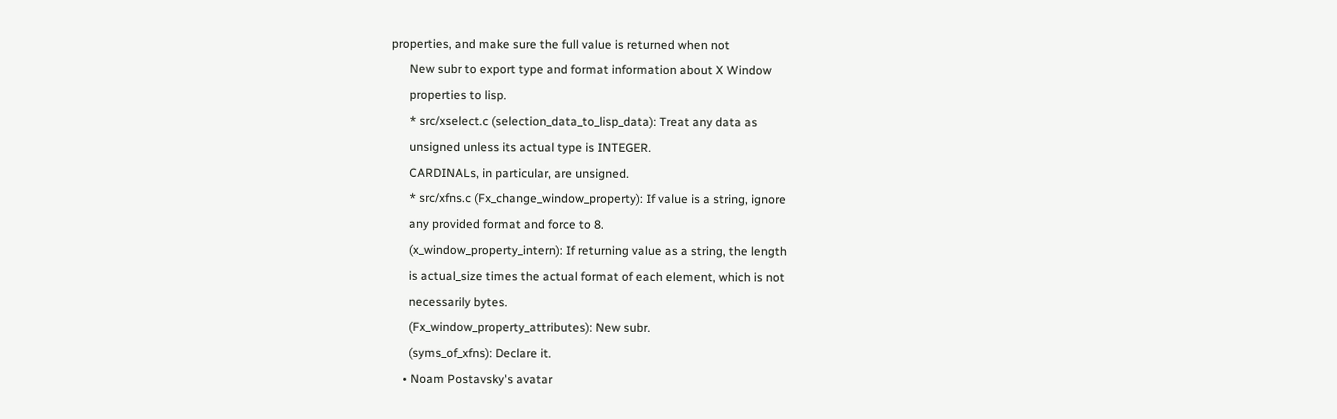properties, and make sure the full value is returned when not
      New subr to export type and format information about X Window
      properties to lisp.
      * src/xselect.c (selection_data_to_lisp_data): Treat any data as
      unsigned unless its actual type is INTEGER.
      CARDINALs, in particular, are unsigned.
      * src/xfns.c (Fx_change_window_property): If value is a string, ignore
      any provided format and force to 8.
      (x_window_property_intern): If returning value as a string, the length
      is actual_size times the actual format of each element, which is not
      necessarily bytes.
      (Fx_window_property_attributes): New subr.
      (syms_of_xfns): Declare it.
    • Noam Postavsky's avatar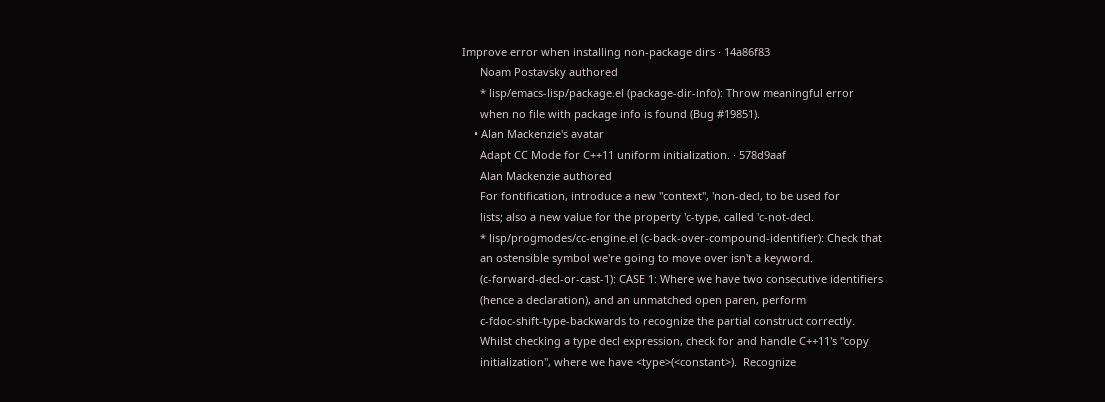Improve error when installing non-package dirs · 14a86f83
      Noam Postavsky authored
      * lisp/emacs-lisp/package.el (package-dir-info): Throw meaningful error
      when no file with package info is found (Bug #19851).
    • Alan Mackenzie's avatar
      Adapt CC Mode for C++11 uniform initialization. · 578d9aaf
      Alan Mackenzie authored
      For fontification, introduce a new "context", 'non-decl, to be used for
      lists; also a new value for the property 'c-type, called 'c-not-decl.
      * lisp/progmodes/cc-engine.el (c-back-over-compound-identifier): Check that
      an ostensible symbol we're going to move over isn't a keyword.
      (c-forward-decl-or-cast-1): CASE 1: Where we have two consecutive identifiers
      (hence a declaration), and an unmatched open paren, perform
      c-fdoc-shift-type-backwards to recognize the partial construct correctly.
      Whilst checking a type decl expression, check for and handle C++11's "copy
      initialization", where we have <type>(<constant>).  Recognize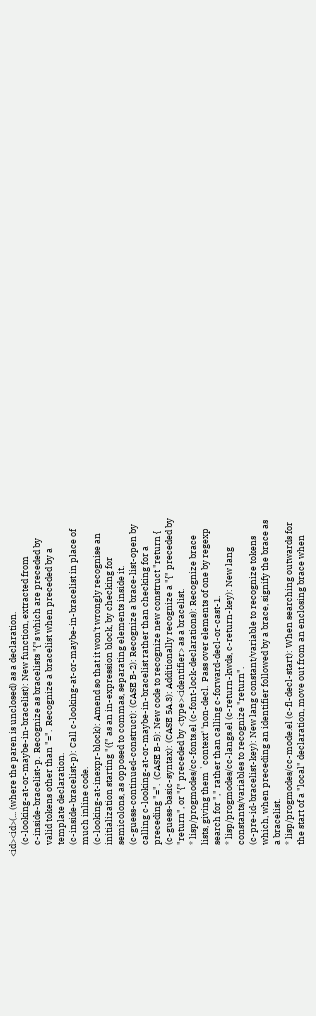<id><id>(... (where the paren is unclosed) as a declaration.
      (c-looking-at-or-maybe-in-bracelist): New function, extracted from
      c-inside-bracelist-p.  Recognize as bracelists "{"s which are preceded by
      valid tokens other than "=".  Recognize a bracelist when preceded by a
      template declaration.
      (c-inside-bracelist-p): Call c-looking-at-or-maybe-in-bracelist in place of
      much inline code.
      (c-looking-at-inexpr-block): Amend so that it won't wrongly recognise an
      initialization starting "({" as an in-expression block, by checking for
      semicolons, as opposed to commas, separating elements inside it.
      (c-guess-continued-construct): (CASE B-2): Recognize a brace-list-open by
      calling c-looking-at-or-maybe-in-bracelist rather than checking for a
      preceding "=".  (CASE B-5): New code to recognize new construct "return {
      (c-guess-basic-syntax): (CASE 5A.3): Additionally recognize a "{" preceded by
      "return", or "{" preceded by <type><identifier> as a bracelist.
      * lisp/progmodes/cc-fonts.el (c-font-lock-declarations): Recognize brace
      lists, giving them `context' 'non-decl.  Pass over elements of one by regexp
      search for "," rather than calling c-forward-decl-or-cast-1.
      * lisp/progmodes/cc-langs.el (c-return-kwds, c-return-key): New lang
      constants/variables to recognize "return".
      (c-pre-id-bracelist-key): New lang constant/variable to recognize tokens
      which, when preceding an identifier followed by a brace, signify the brace as
      a bracelist.
      * lisp/progmodes/cc-mode.el (c-fl-decl-start): When searching outwards for
      the start of a "local" declaration, move out from an enclosing brace when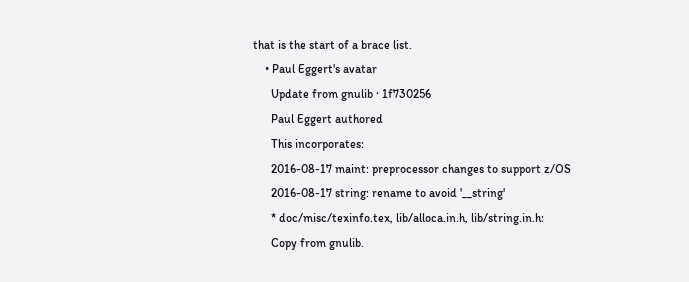that is the start of a brace list.
    • Paul Eggert's avatar
      Update from gnulib · 1f730256
      Paul Eggert authored
      This incorporates:
      2016-08-17 maint: preprocessor changes to support z/OS
      2016-08-17 string: rename to avoid '__string'
      * doc/misc/texinfo.tex, lib/alloca.in.h, lib/string.in.h:
      Copy from gnulib.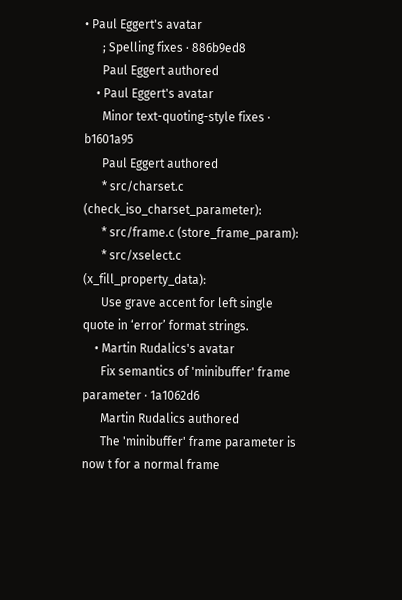• Paul Eggert's avatar
      ; Spelling fixes · 886b9ed8
      Paul Eggert authored
    • Paul Eggert's avatar
      Minor text-quoting-style fixes · b1601a95
      Paul Eggert authored
      * src/charset.c (check_iso_charset_parameter):
      * src/frame.c (store_frame_param):
      * src/xselect.c (x_fill_property_data):
      Use grave accent for left single quote in ‘error’ format strings.
    • Martin Rudalics's avatar
      Fix semantics of 'minibuffer' frame parameter · 1a1062d6
      Martin Rudalics authored
      The 'minibuffer' frame parameter is now t for a normal frame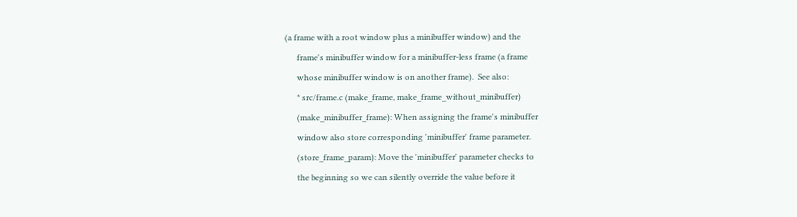(a frame with a root window plus a minibuffer window) and the
      frame's minibuffer window for a minibuffer-less frame (a frame
      whose minibuffer window is on another frame).  See also:
      * src/frame.c (make_frame, make_frame_without_minibuffer)
      (make_minibuffer_frame): When assigning the frame's minibuffer
      window also store corresponding 'minibuffer' frame parameter.
      (store_frame_param): Move the 'minibuffer' parameter checks to
      the beginning so we can silently override the value before it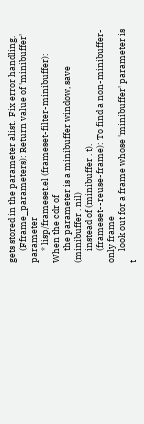gets stored in the parameter alist.  Fix error handling.
      (Fframe_parameters): Return value of 'minibuffer' parameter
      * lisp/frameset.el (frameset-filter-minibuffer): When the cdr of
      the parameter is a minibuffer window, save (minibuffer . nil)
      instead of (minibuffer . t).
      (frameset--reuse-frame): To find a non-minibuffer-only frame
      look out for a frame whose 'minibuffer' parameter is t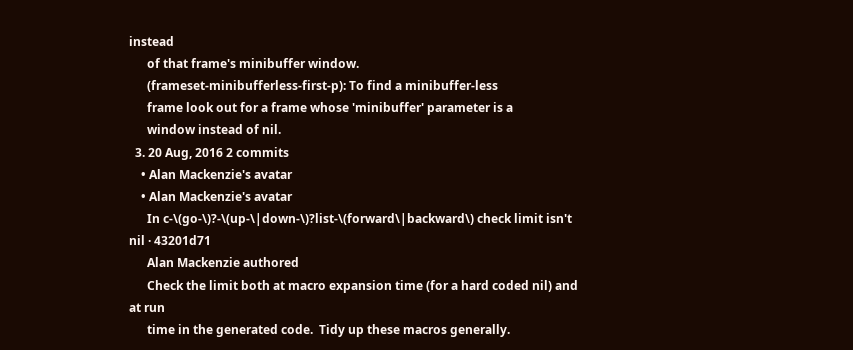instead
      of that frame's minibuffer window.
      (frameset-minibufferless-first-p): To find a minibuffer-less
      frame look out for a frame whose 'minibuffer' parameter is a
      window instead of nil.
  3. 20 Aug, 2016 2 commits
    • Alan Mackenzie's avatar
    • Alan Mackenzie's avatar
      In c-\(go-\)?-\(up-\|down-\)?list-\(forward\|backward\) check limit isn't nil · 43201d71
      Alan Mackenzie authored
      Check the limit both at macro expansion time (for a hard coded nil) and at run
      time in the generated code.  Tidy up these macros generally.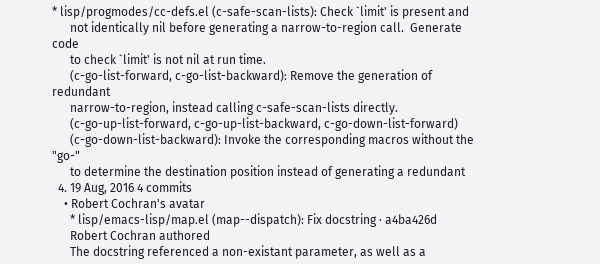* lisp/progmodes/cc-defs.el (c-safe-scan-lists): Check `limit' is present and
      not identically nil before generating a narrow-to-region call.  Generate code
      to check `limit' is not nil at run time.
      (c-go-list-forward, c-go-list-backward): Remove the generation of redundant
      narrow-to-region, instead calling c-safe-scan-lists directly.
      (c-go-up-list-forward, c-go-up-list-backward, c-go-down-list-forward)
      (c-go-down-list-backward): Invoke the corresponding macros without the "go-"
      to determine the destination position instead of generating a redundant
  4. 19 Aug, 2016 4 commits
    • Robert Cochran's avatar
      * lisp/emacs-lisp/map.el (map--dispatch): Fix docstring · a4ba426d
      Robert Cochran authored
      The docstring referenced a non-existant parameter, as well as a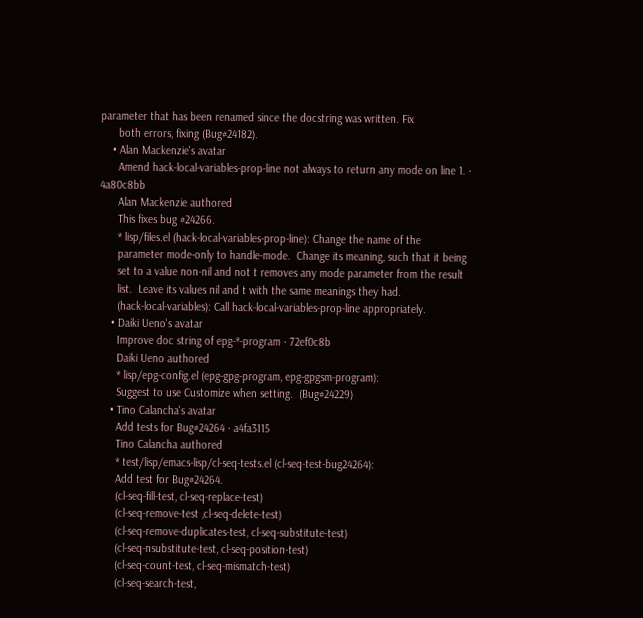parameter that has been renamed since the docstring was written. Fix
      both errors, fixing (Bug#24182).
    • Alan Mackenzie's avatar
      Amend hack-local-variables-prop-line not always to return any mode on line 1. · 4a80c8bb
      Alan Mackenzie authored
      This fixes bug #24266.
      * lisp/files.el (hack-local-variables-prop-line): Change the name of the
      parameter mode-only to handle-mode.  Change its meaning, such that it being
      set to a value non-nil and not t removes any mode parameter from the result
      list.  Leave its values nil and t with the same meanings they had.
      (hack-local-variables): Call hack-local-variables-prop-line appropriately.
    • Daiki Ueno's avatar
      Improve doc string of epg-*-program · 72ef0c8b
      Daiki Ueno authored
      * lisp/epg-config.el (epg-gpg-program, epg-gpgsm-program):
      Suggest to use Customize when setting.  (Bug#24229)
    • Tino Calancha's avatar
      Add tests for Bug#24264 · a4fa3115
      Tino Calancha authored
      * test/lisp/emacs-lisp/cl-seq-tests.el (cl-seq-test-bug24264):
      Add test for Bug#24264.
      (cl-seq-fill-test, cl-seq-replace-test)
      (cl-seq-remove-test ,cl-seq-delete-test)
      (cl-seq-remove-duplicates-test, cl-seq-substitute-test)
      (cl-seq-nsubstitute-test, cl-seq-position-test)
      (cl-seq-count-test, cl-seq-mismatch-test)
      (cl-seq-search-test,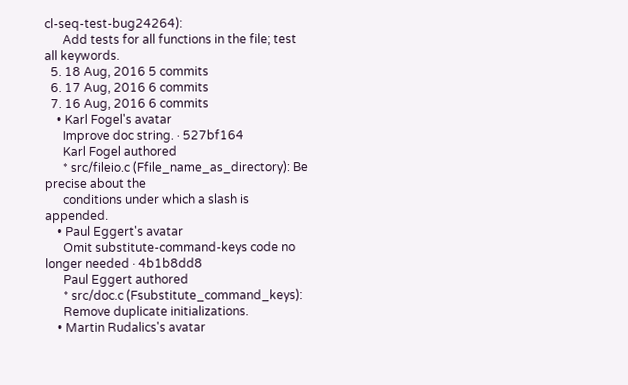cl-seq-test-bug24264):
      Add tests for all functions in the file; test all keywords.
  5. 18 Aug, 2016 5 commits
  6. 17 Aug, 2016 6 commits
  7. 16 Aug, 2016 6 commits
    • Karl Fogel's avatar
      Improve doc string. · 527bf164
      Karl Fogel authored
      * src/fileio.c (Ffile_name_as_directory): Be precise about the
      conditions under which a slash is appended.
    • Paul Eggert's avatar
      Omit substitute-command-keys code no longer needed · 4b1b8dd8
      Paul Eggert authored
      * src/doc.c (Fsubstitute_command_keys):
      Remove duplicate initializations.
    • Martin Rudalics's avatar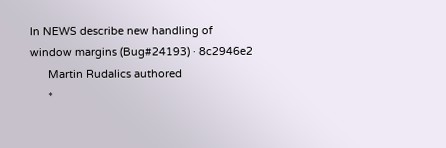In NEWS describe new handling of window margins (Bug#24193) · 8c2946e2
      Martin Rudalics authored
      *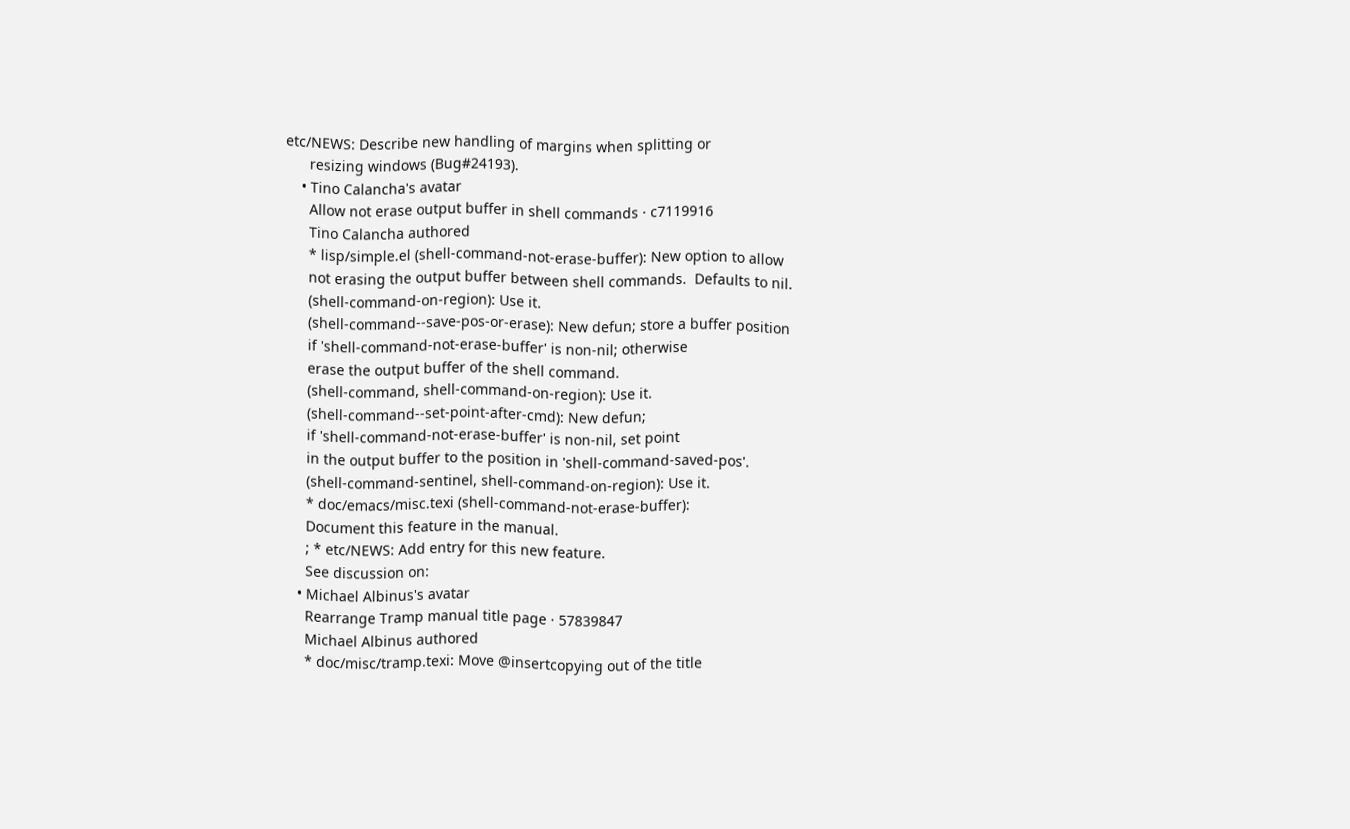etc/NEWS: Describe new handling of margins when splitting or
      resizing windows (Bug#24193).
    • Tino Calancha's avatar
      Allow not erase output buffer in shell commands · c7119916
      Tino Calancha authored
      * lisp/simple.el (shell-command-not-erase-buffer): New option to allow
      not erasing the output buffer between shell commands.  Defaults to nil.
      (shell-command-on-region): Use it.
      (shell-command--save-pos-or-erase): New defun; store a buffer position
      if 'shell-command-not-erase-buffer' is non-nil; otherwise
      erase the output buffer of the shell command.
      (shell-command, shell-command-on-region): Use it.
      (shell-command--set-point-after-cmd): New defun;
      if 'shell-command-not-erase-buffer' is non-nil, set point
      in the output buffer to the position in 'shell-command-saved-pos'.
      (shell-command-sentinel, shell-command-on-region): Use it.
      * doc/emacs/misc.texi (shell-command-not-erase-buffer):
      Document this feature in the manual.
      ; * etc/NEWS: Add entry for this new feature.
      See discussion on:
    • Michael Albinus's avatar
      Rearrange Tramp manual title page · 57839847
      Michael Albinus authored
      * doc/misc/tramp.texi: Move @insertcopying out of the title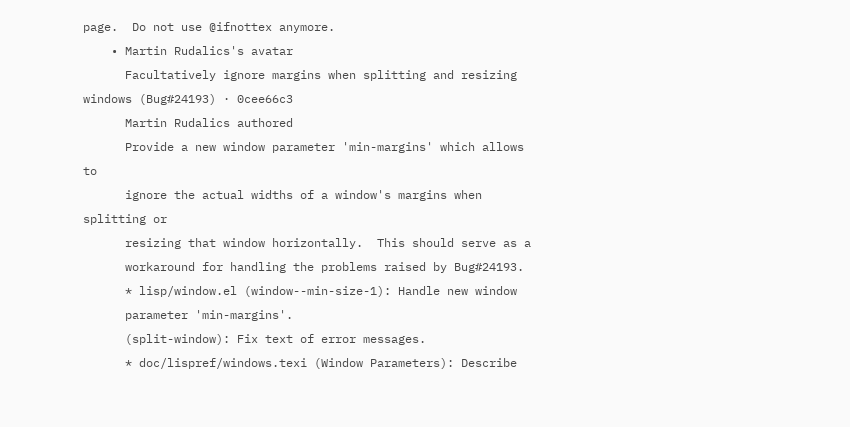page.  Do not use @ifnottex anymore.
    • Martin Rudalics's avatar
      Facultatively ignore margins when splitting and resizing windows (Bug#24193) · 0cee66c3
      Martin Rudalics authored
      Provide a new window parameter 'min-margins' which allows to
      ignore the actual widths of a window's margins when splitting or
      resizing that window horizontally.  This should serve as a
      workaround for handling the problems raised by Bug#24193.
      * lisp/window.el (window--min-size-1): Handle new window
      parameter 'min-margins'.
      (split-window): Fix text of error messages.
      * doc/lispref/windows.texi (Window Parameters): Describe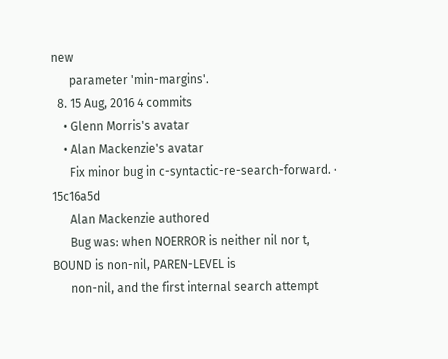new
      parameter 'min-margins'.
  8. 15 Aug, 2016 4 commits
    • Glenn Morris's avatar
    • Alan Mackenzie's avatar
      Fix minor bug in c-syntactic-re-search-forward. · 15c16a5d
      Alan Mackenzie authored
      Bug was: when NOERROR is neither nil nor t, BOUND is non-nil, PAREN-LEVEL is
      non-nil, and the first internal search attempt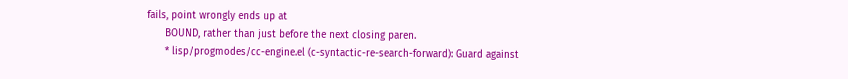fails, point wrongly ends up at
      BOUND, rather than just before the next closing paren.
      * lisp/progmodes/cc-engine.el (c-syntactic-re-search-forward): Guard against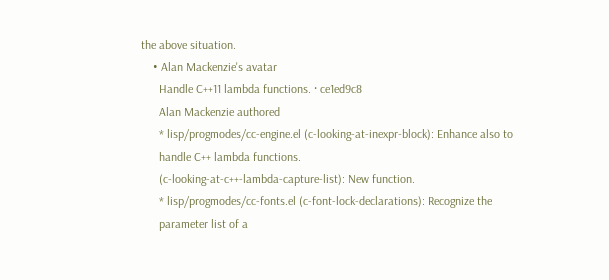the above situation.
    • Alan Mackenzie's avatar
      Handle C++11 lambda functions. · ce1ed9c8
      Alan Mackenzie authored
      * lisp/progmodes/cc-engine.el (c-looking-at-inexpr-block): Enhance also to
      handle C++ lambda functions.
      (c-looking-at-c++-lambda-capture-list): New function.
      * lisp/progmodes/cc-fonts.el (c-font-lock-declarations): Recognize the
      parameter list of a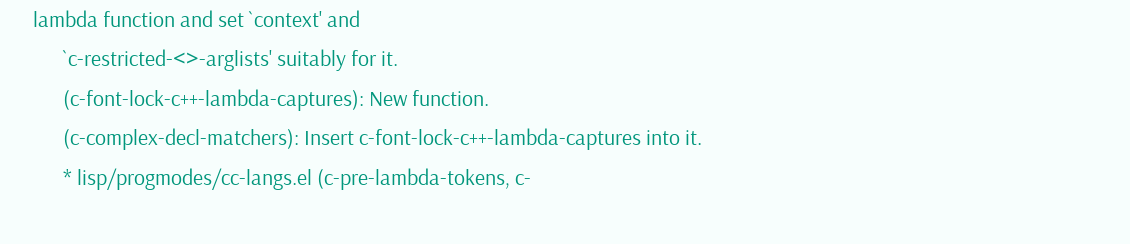lambda function and set `context' and
      `c-restricted-<>-arglists' suitably for it.
      (c-font-lock-c++-lambda-captures): New function.
      (c-complex-decl-matchers): Insert c-font-lock-c++-lambda-captures into it.
      * lisp/progmodes/cc-langs.el (c-pre-lambda-tokens, c-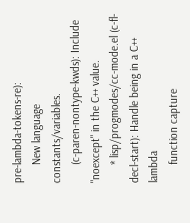pre-lambda-tokens-re):
      New language constants/variables.
      (c-paren-nontype-kwds): Include "noexcept" in the C++ value.
      * lisp/progmodes/cc-mode.el (c-fl-decl-start): Handle being in a C++ lambda
      function capture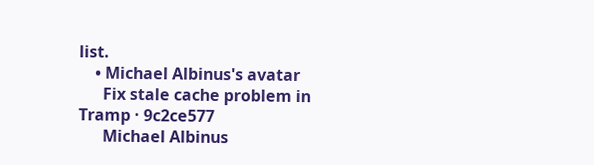list.
    • Michael Albinus's avatar
      Fix stale cache problem in Tramp · 9c2ce577
      Michael Albinus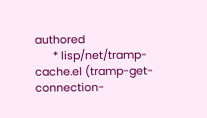authored
      * lisp/net/tramp-cache.el (tramp-get-connection-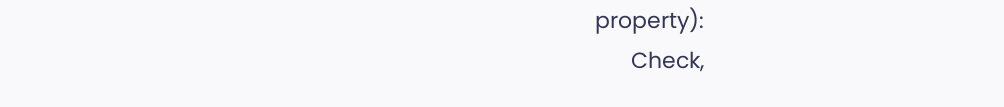property):
      Check,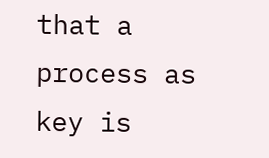that a process as key is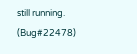still running.  (Bug#22478)